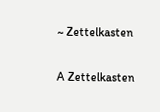~ Zettelkasten

A Zettelkasten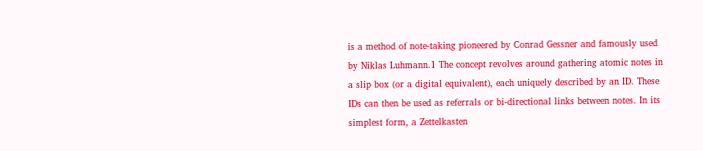is a method of note-taking pioneered by Conrad Gessner and famously used by Niklas Luhmann.1 The concept revolves around gathering atomic notes in a slip box (or a digital equivalent), each uniquely described by an ID. These IDs can then be used as referrals or bi-directional links between notes. In its simplest form, a Zettelkasten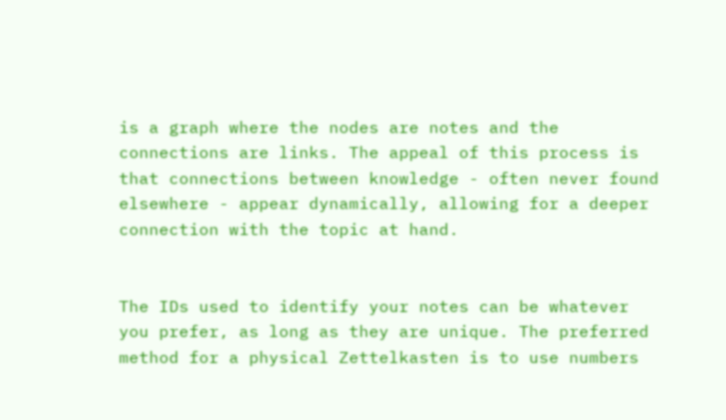is a graph where the nodes are notes and the connections are links. The appeal of this process is that connections between knowledge - often never found elsewhere - appear dynamically, allowing for a deeper connection with the topic at hand.


The IDs used to identify your notes can be whatever you prefer, as long as they are unique. The preferred method for a physical Zettelkasten is to use numbers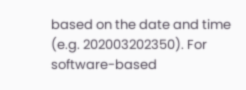based on the date and time (e.g. 202003202350). For software-based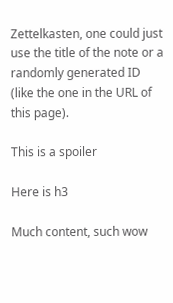Zettelkasten, one could just use the title of the note or a randomly generated ID (like the one in the URL of this page).

This is a spoiler

Here is h3

Much content, such wow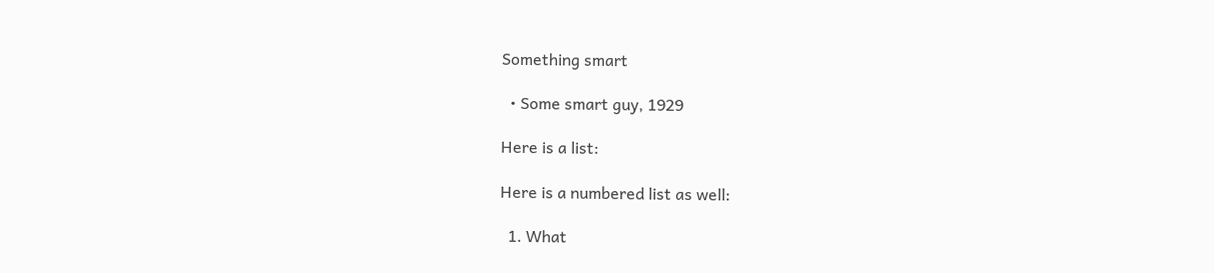Something smart

  • Some smart guy, 1929

Here is a list:

Here is a numbered list as well:

  1. What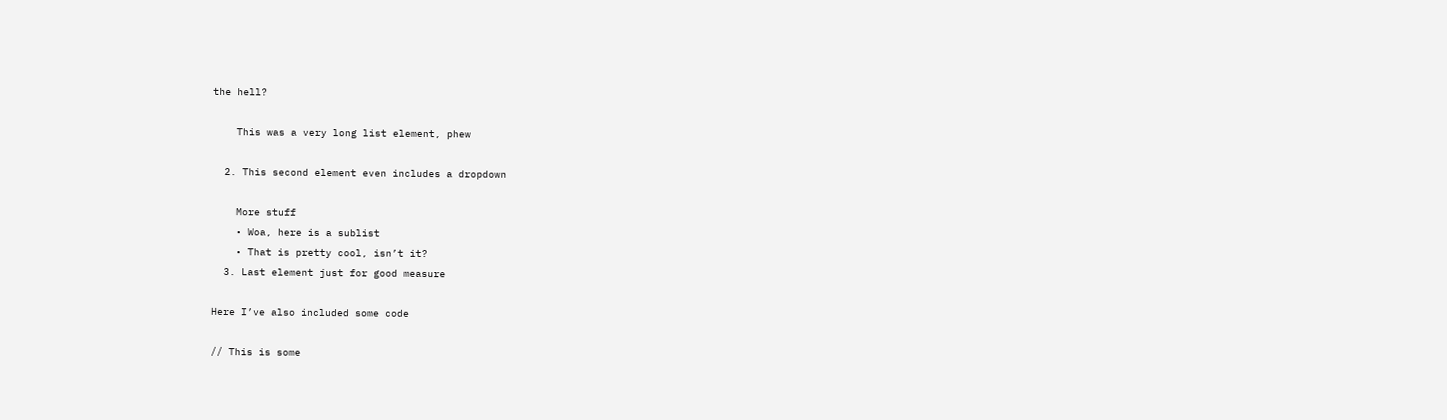the hell?

    This was a very long list element, phew

  2. This second element even includes a dropdown

    More stuff
    • Woa, here is a sublist
    • That is pretty cool, isn’t it?
  3. Last element just for good measure

Here I’ve also included some code

// This is some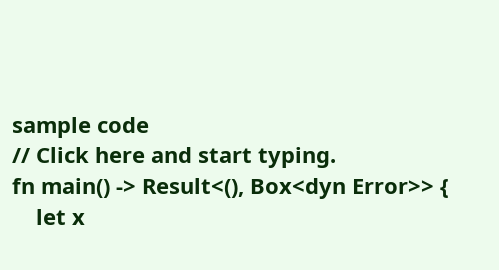sample code
// Click here and start typing.
fn main() -> Result<(), Box<dyn Error>> {
    let x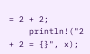= 2 + 2;
    println!("2 + 2 = {}", x);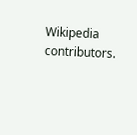Wikipedia contributors.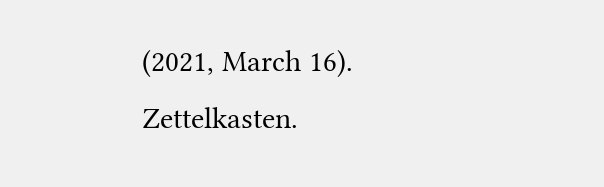(2021, March 16). Zettelkasten.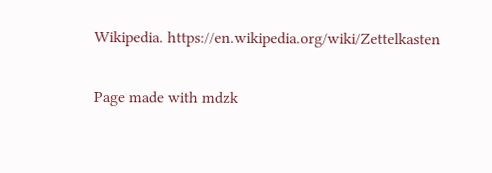Wikipedia. https://en.wikipedia.org/wiki/Zettelkasten

Page made with mdzk